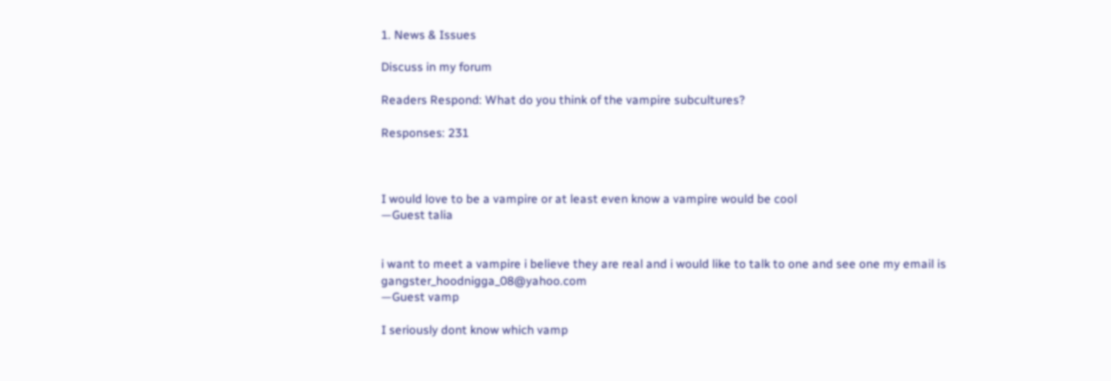1. News & Issues

Discuss in my forum

Readers Respond: What do you think of the vampire subcultures?

Responses: 231



I would love to be a vampire or at least even know a vampire would be cool
—Guest talia


i want to meet a vampire i believe they are real and i would like to talk to one and see one my email is gangster_hoodnigga_08@yahoo.com
—Guest vamp

I seriously dont know which vamp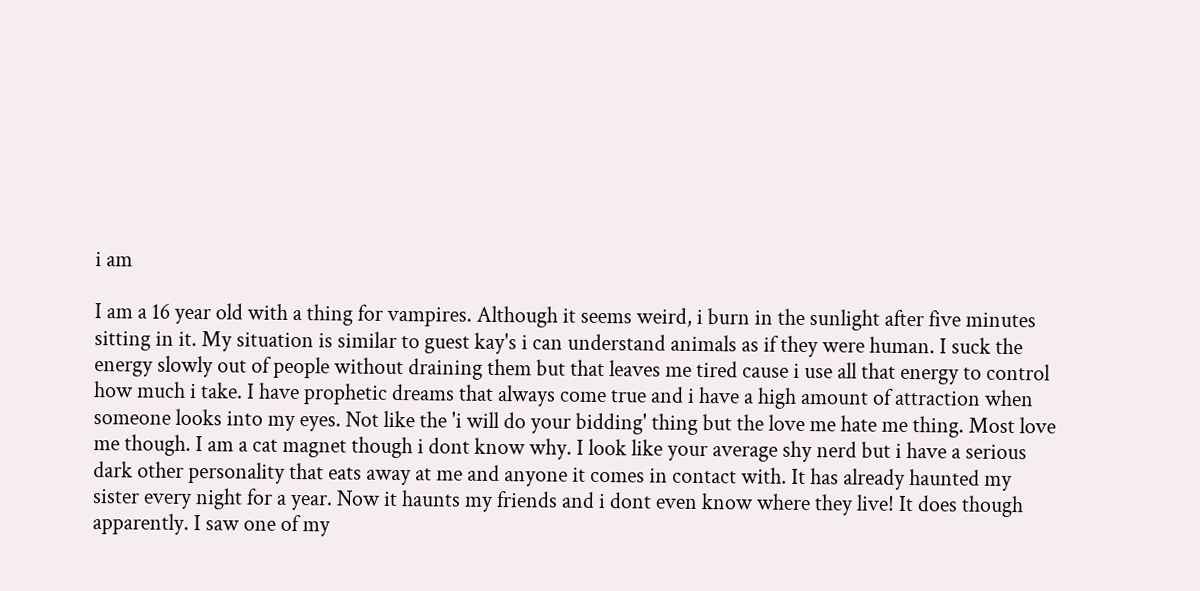i am

I am a 16 year old with a thing for vampires. Although it seems weird, i burn in the sunlight after five minutes sitting in it. My situation is similar to guest kay's i can understand animals as if they were human. I suck the energy slowly out of people without draining them but that leaves me tired cause i use all that energy to control how much i take. I have prophetic dreams that always come true and i have a high amount of attraction when someone looks into my eyes. Not like the 'i will do your bidding' thing but the love me hate me thing. Most love me though. I am a cat magnet though i dont know why. I look like your average shy nerd but i have a serious dark other personality that eats away at me and anyone it comes in contact with. It has already haunted my sister every night for a year. Now it haunts my friends and i dont even know where they live! It does though apparently. I saw one of my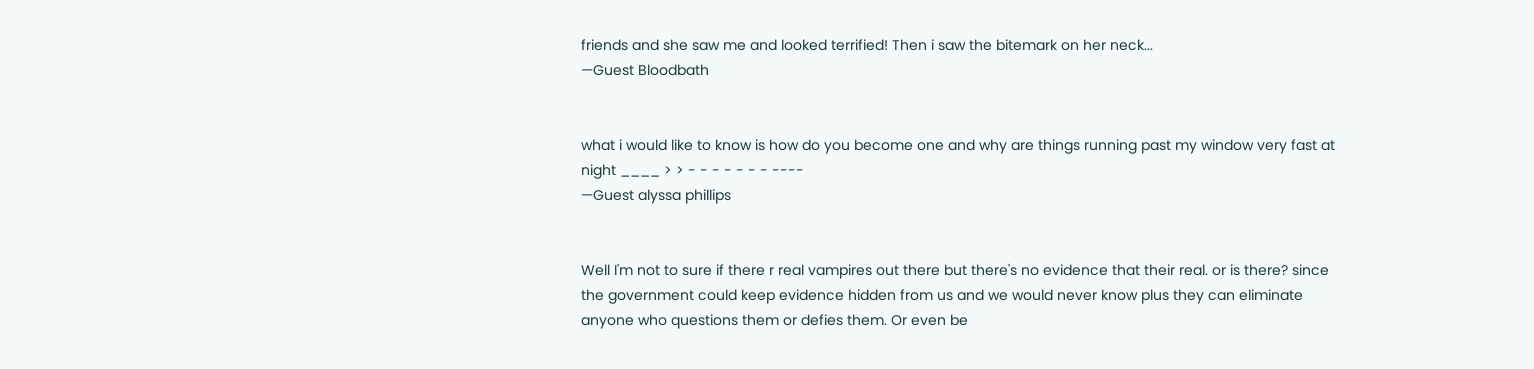friends and she saw me and looked terrified! Then i saw the bitemark on her neck...
—Guest Bloodbath


what i would like to know is how do you become one and why are things running past my window very fast at night ____ > > - - - - - - - ----
—Guest alyssa phillips


Well I'm not to sure if there r real vampires out there but there's no evidence that their real. or is there? since the government could keep evidence hidden from us and we would never know plus they can eliminate anyone who questions them or defies them. Or even be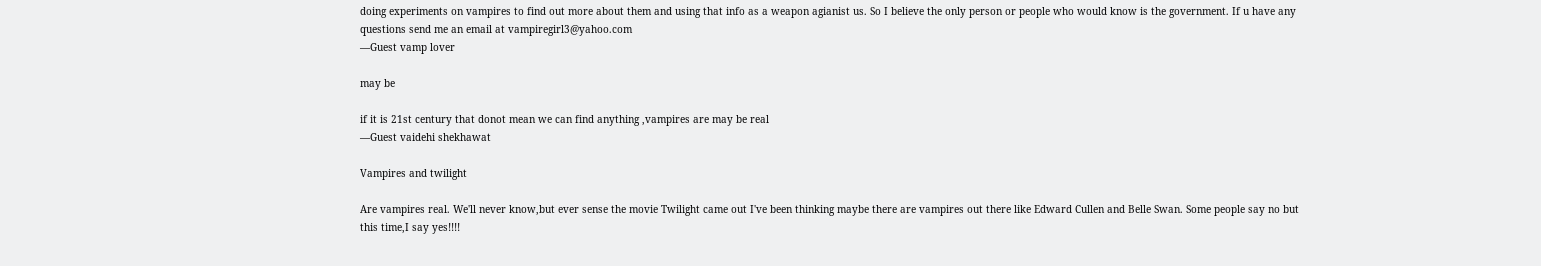doing experiments on vampires to find out more about them and using that info as a weapon agianist us. So I believe the only person or people who would know is the government. If u have any questions send me an email at vampiregirl3@yahoo.com
—Guest vamp lover

may be

if it is 21st century that donot mean we can find anything ,vampires are may be real
—Guest vaidehi shekhawat

Vampires and twilight

Are vampires real. We'll never know,but ever sense the movie Twilight came out I've been thinking maybe there are vampires out there like Edward Cullen and Belle Swan. Some people say no but this time,I say yes!!!!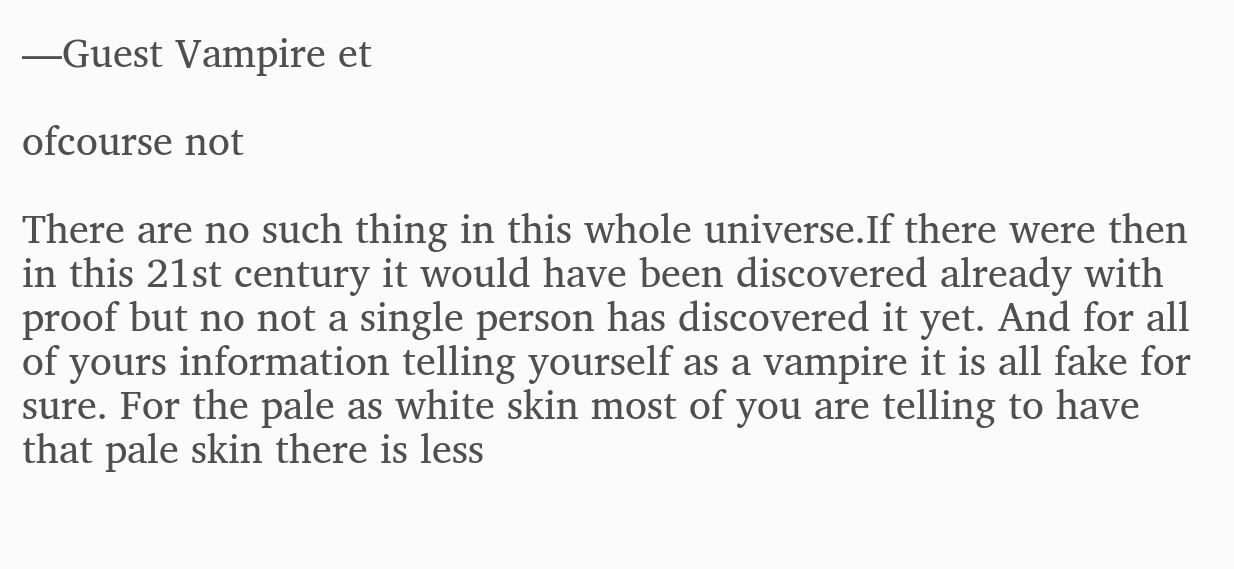—Guest Vampire et

ofcourse not

There are no such thing in this whole universe.If there were then in this 21st century it would have been discovered already with proof but no not a single person has discovered it yet. And for all of yours information telling yourself as a vampire it is all fake for sure. For the pale as white skin most of you are telling to have that pale skin there is less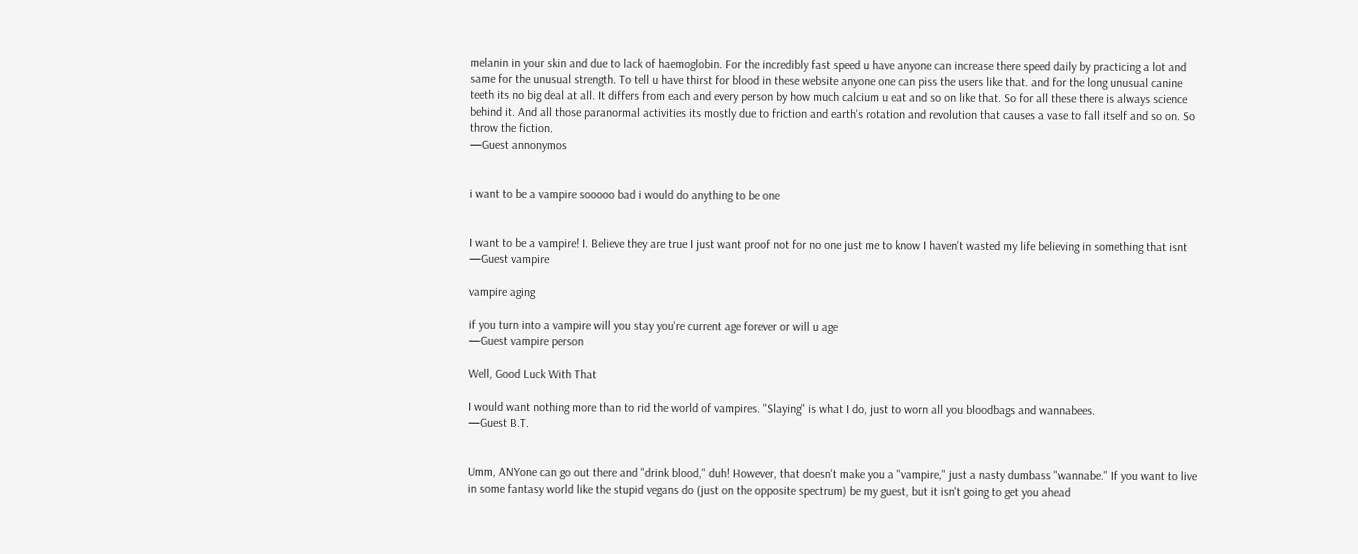melanin in your skin and due to lack of haemoglobin. For the incredibly fast speed u have anyone can increase there speed daily by practicing a lot and same for the unusual strength. To tell u have thirst for blood in these website anyone one can piss the users like that. and for the long unusual canine teeth its no big deal at all. It differs from each and every person by how much calcium u eat and so on like that. So for all these there is always science behind it. And all those paranormal activities its mostly due to friction and earth's rotation and revolution that causes a vase to fall itself and so on. So throw the fiction.
—Guest annonymos


i want to be a vampire sooooo bad i would do anything to be one


I want to be a vampire! I. Believe they are true I just want proof not for no one just me to know I haven't wasted my life believing in something that isnt
—Guest vampire

vampire aging

if you turn into a vampire will you stay you're current age forever or will u age
—Guest vampire person

Well, Good Luck With That

I would want nothing more than to rid the world of vampires. "Slaying" is what I do, just to worn all you bloodbags and wannabees.
—Guest B.T.


Umm, ANYone can go out there and "drink blood," duh! However, that doesn't make you a "vampire," just a nasty dumbass "wannabe." If you want to live in some fantasy world like the stupid vegans do (just on the opposite spectrum) be my guest, but it isn't going to get you ahead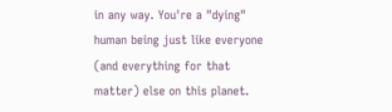in any way. You're a "dying" human being just like everyone (and everything for that matter) else on this planet.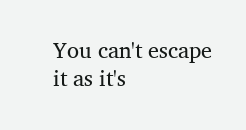You can't escape it as it's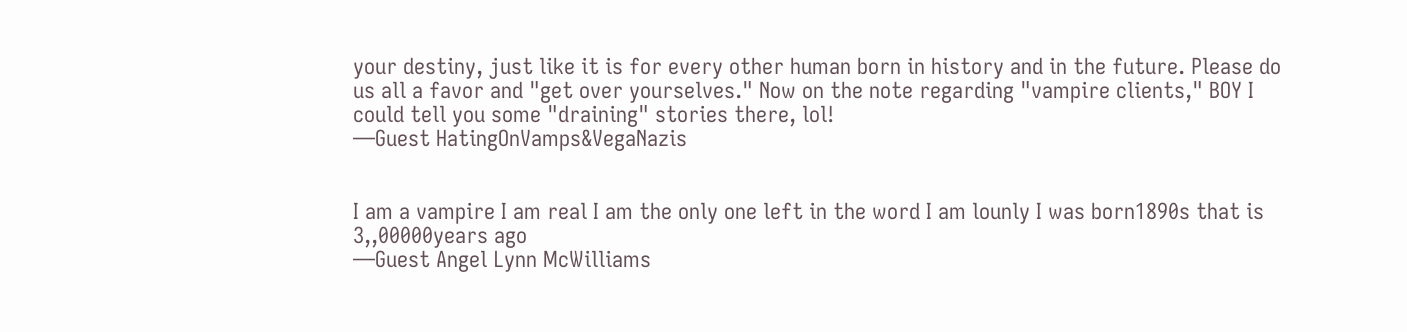your destiny, just like it is for every other human born in history and in the future. Please do us all a favor and "get over yourselves." Now on the note regarding "vampire clients," BOY I could tell you some "draining" stories there, lol!
—Guest HatingOnVamps&VegaNazis


I am a vampire I am real I am the only one left in the word I am lounly I was born1890s that is 3,,00000years ago
—Guest Angel Lynn McWilliams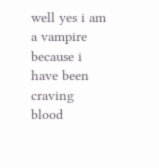well yes i am a vampire because i have been craving blood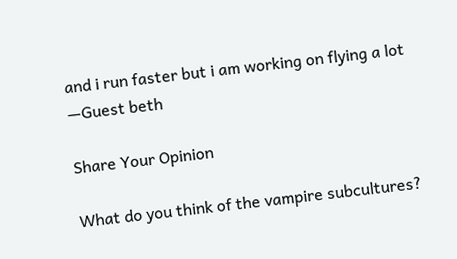and i run faster but i am working on flying a lot
—Guest beth

Share Your Opinion

What do you think of the vampire subcultures?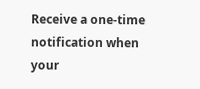Receive a one-time notification when your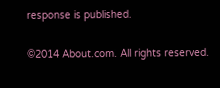response is published.

©2014 About.com. All rights reserved.